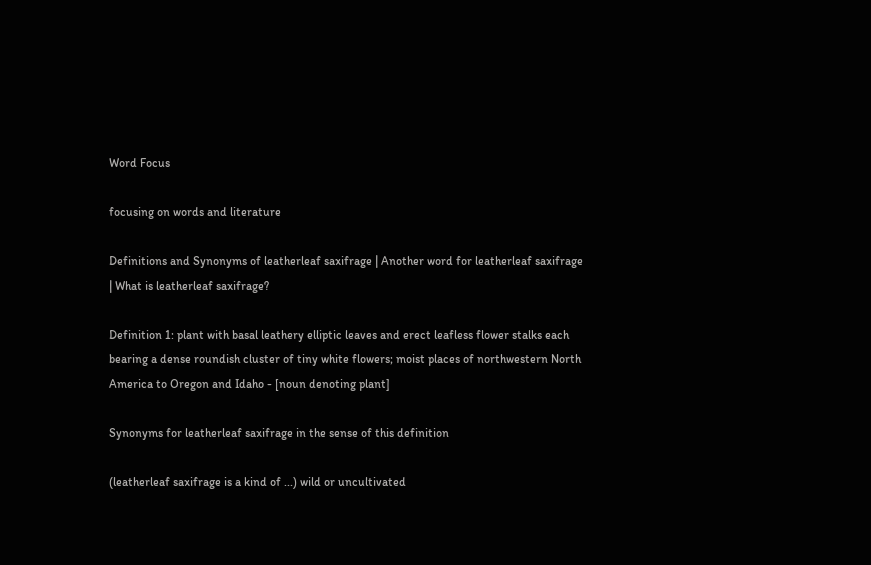Word Focus

focusing on words and literature

Definitions and Synonyms of leatherleaf saxifrage | Another word for leatherleaf saxifrage | What is leatherleaf saxifrage?

Definition 1: plant with basal leathery elliptic leaves and erect leafless flower stalks each bearing a dense roundish cluster of tiny white flowers; moist places of northwestern North America to Oregon and Idaho - [noun denoting plant]

Synonyms for leatherleaf saxifrage in the sense of this definition

(leatherleaf saxifrage is a kind of ...) wild or uncultivated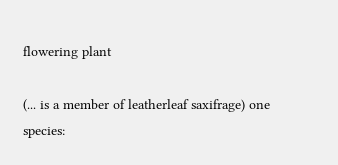flowering plant

(... is a member of leatherleaf saxifrage) one species: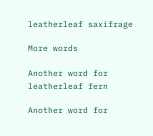leatherleaf saxifrage

More words

Another word for leatherleaf fern

Another word for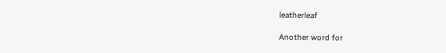leatherleaf

Another word for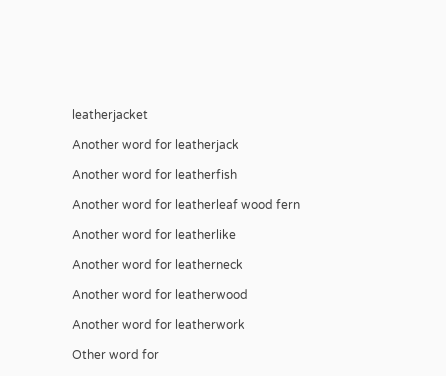leatherjacket

Another word for leatherjack

Another word for leatherfish

Another word for leatherleaf wood fern

Another word for leatherlike

Another word for leatherneck

Another word for leatherwood

Another word for leatherwork

Other word for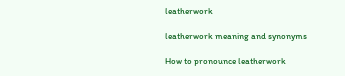leatherwork

leatherwork meaning and synonyms

How to pronounce leatherwork